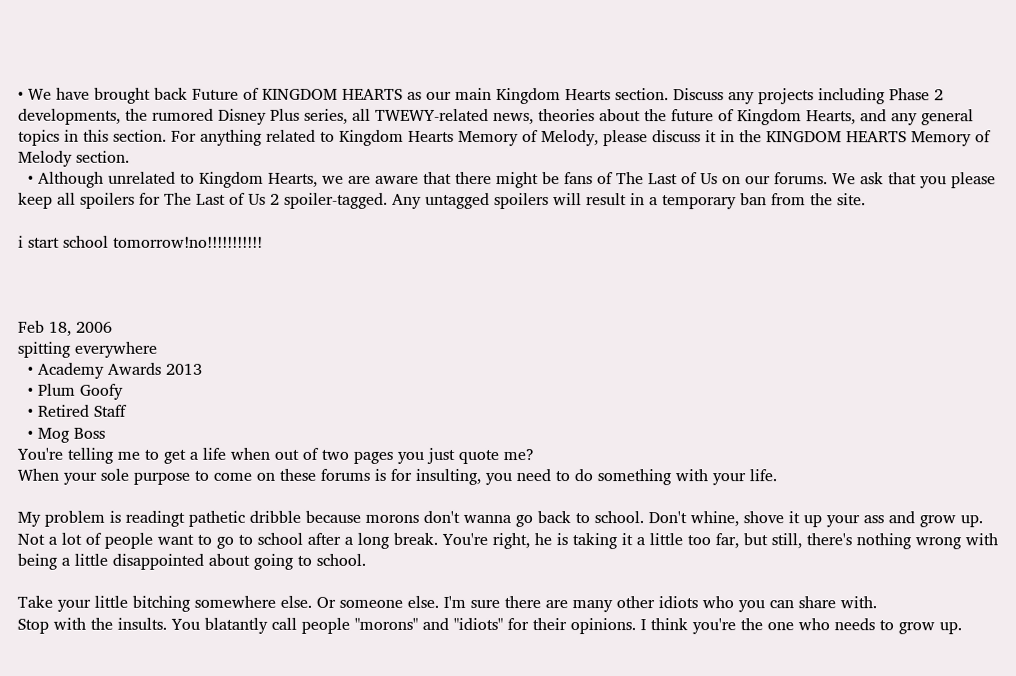• We have brought back Future of KINGDOM HEARTS as our main Kingdom Hearts section. Discuss any projects including Phase 2 developments, the rumored Disney Plus series, all TWEWY-related news, theories about the future of Kingdom Hearts, and any general topics in this section. For anything related to Kingdom Hearts Memory of Melody, please discuss it in the KINGDOM HEARTS Memory of Melody section.
  • Although unrelated to Kingdom Hearts, we are aware that there might be fans of The Last of Us on our forums. We ask that you please keep all spoilers for The Last of Us 2 spoiler-tagged. Any untagged spoilers will result in a temporary ban from the site.

i start school tomorrow!no!!!!!!!!!!!



Feb 18, 2006
spitting everywhere
  • Academy Awards 2013
  • Plum Goofy
  • Retired Staff
  • Mog Boss
You're telling me to get a life when out of two pages you just quote me?
When your sole purpose to come on these forums is for insulting, you need to do something with your life.

My problem is readingt pathetic dribble because morons don't wanna go back to school. Don't whine, shove it up your ass and grow up.
Not a lot of people want to go to school after a long break. You're right, he is taking it a little too far, but still, there's nothing wrong with being a little disappointed about going to school.

Take your little bitching somewhere else. Or someone else. I'm sure there are many other idiots who you can share with.
Stop with the insults. You blatantly call people "morons" and "idiots" for their opinions. I think you're the one who needs to grow up.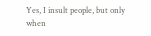Yes, I insult people, but only when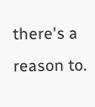there's a reason to.